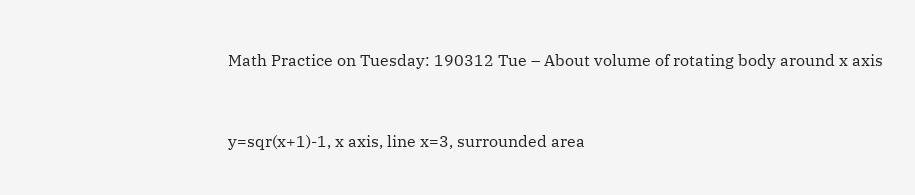Math Practice on Tuesday: 190312 Tue – About volume of rotating body around x axis


y=sqr(x+1)-1, x axis, line x=3, surrounded area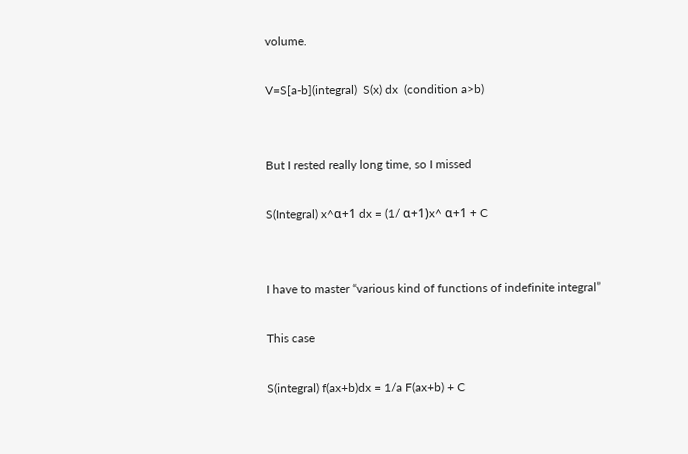volume.

V=S[a-b](integral)  S(x) dx  (condition a>b)


But I rested really long time, so I missed

S(Integral) x^α+1 dx = (1/ α+1)x^ α+1 + C


I have to master “various kind of functions of indefinite integral”

This case

S(integral) f(ax+b)dx = 1/a F(ax+b) + C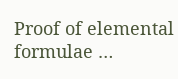Proof of elemental formulae …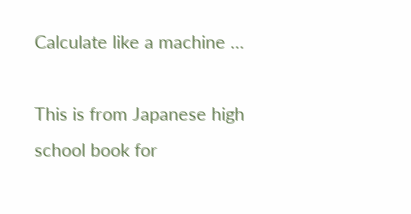Calculate like a machine …

This is from Japanese high school book for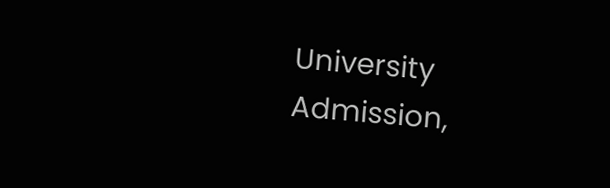University Admission,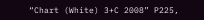“Chart (White) 3+C 2008” P225,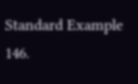Standard Example 146.